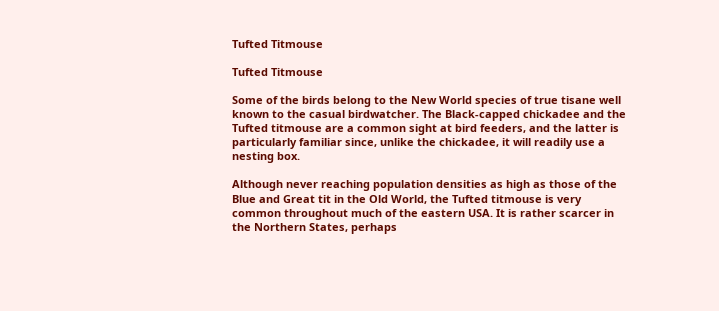Tufted Titmouse

Tufted Titmouse

Some of the birds belong to the New World species of true tisane well known to the casual birdwatcher. The Black-capped chickadee and the Tufted titmouse are a common sight at bird feeders, and the latter is particularly familiar since, unlike the chickadee, it will readily use a nesting box.

Although never reaching population densities as high as those of the Blue and Great tit in the Old World, the Tufted titmouse is very common throughout much of the eastern USA. It is rather scarcer in the Northern States, perhaps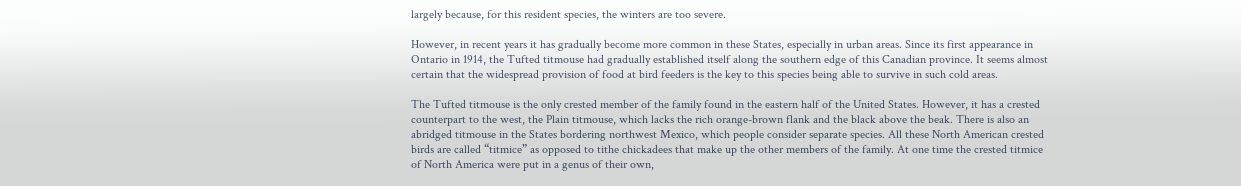largely because, for this resident species, the winters are too severe.

However, in recent years it has gradually become more common in these States, especially in urban areas. Since its first appearance in Ontario in 1914, the Tufted titmouse had gradually established itself along the southern edge of this Canadian province. It seems almost certain that the widespread provision of food at bird feeders is the key to this species being able to survive in such cold areas.

The Tufted titmouse is the only crested member of the family found in the eastern half of the United States. However, it has a crested counterpart to the west, the Plain titmouse, which lacks the rich orange-brown flank and the black above the beak. There is also an abridged titmouse in the States bordering northwest Mexico, which people consider separate species. All these North American crested birds are called “titmice” as opposed to tithe chickadees that make up the other members of the family. At one time the crested titmice of North America were put in a genus of their own,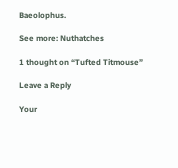Baeolophus.

See more: Nuthatches

1 thought on “Tufted Titmouse”

Leave a Reply

Your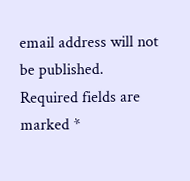email address will not be published. Required fields are marked *